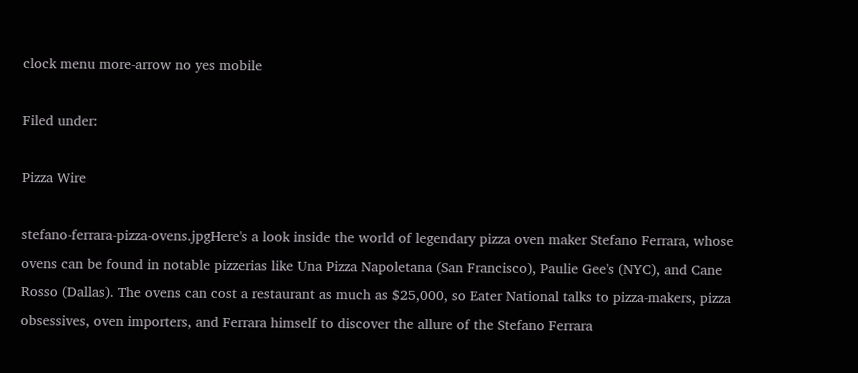clock menu more-arrow no yes mobile

Filed under:

Pizza Wire

stefano-ferrara-pizza-ovens.jpgHere's a look inside the world of legendary pizza oven maker Stefano Ferrara, whose ovens can be found in notable pizzerias like Una Pizza Napoletana (San Francisco), Paulie Gee's (NYC), and Cane Rosso (Dallas). The ovens can cost a restaurant as much as $25,000, so Eater National talks to pizza-makers, pizza obsessives, oven importers, and Ferrara himself to discover the allure of the Stefano Ferrara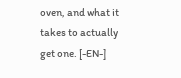oven, and what it takes to actually get one. [-EN-]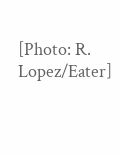[Photo: R. Lopez/Eater]